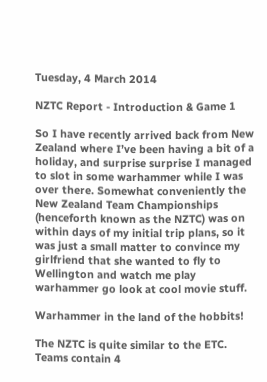Tuesday, 4 March 2014

NZTC Report - Introduction & Game 1

So I have recently arrived back from New Zealand where I’ve been having a bit of a holiday, and surprise surprise I managed to slot in some warhammer while I was over there. Somewhat conveniently the New Zealand Team Championships (henceforth known as the NZTC) was on within days of my initial trip plans, so it was just a small matter to convince my girlfriend that she wanted to fly to Wellington and watch me play warhammer go look at cool movie stuff.

Warhammer in the land of the hobbits!

The NZTC is quite similar to the ETC. Teams contain 4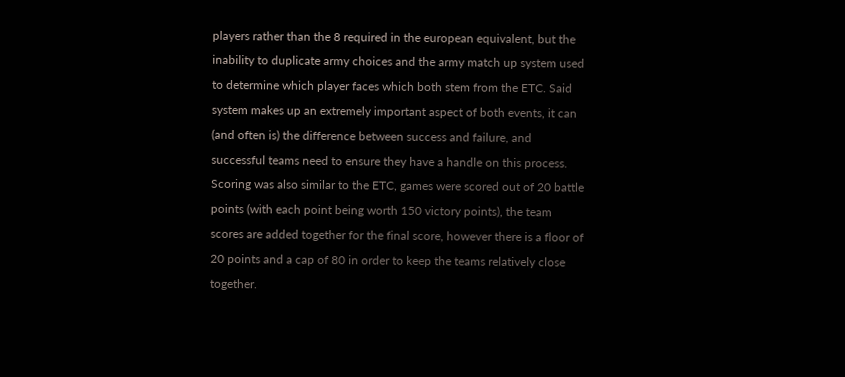players rather than the 8 required in the european equivalent, but the inability to duplicate army choices and the army match up system used to determine which player faces which both stem from the ETC. Said system makes up an extremely important aspect of both events, it can (and often is) the difference between success and failure, and successful teams need to ensure they have a handle on this process. Scoring was also similar to the ETC, games were scored out of 20 battle points (with each point being worth 150 victory points), the team scores are added together for the final score, however there is a floor of 20 points and a cap of 80 in order to keep the teams relatively close together.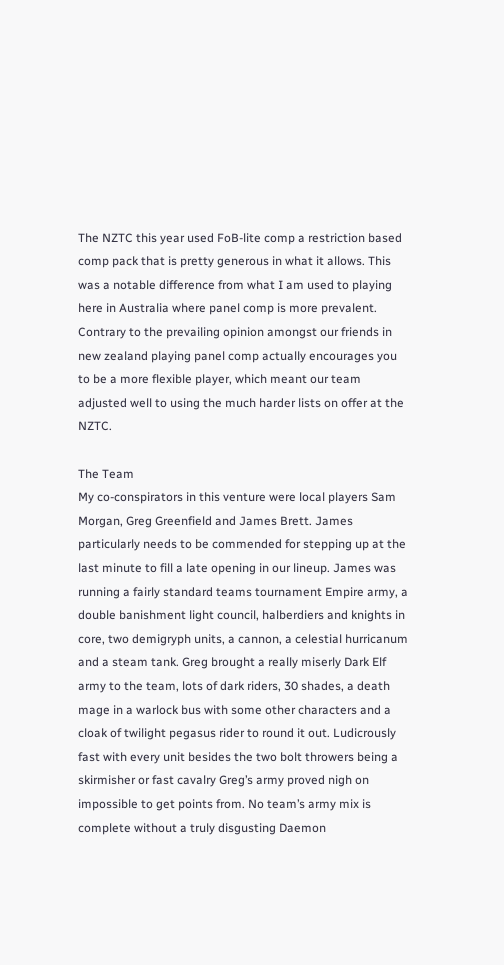The NZTC this year used FoB-lite comp a restriction based comp pack that is pretty generous in what it allows. This was a notable difference from what I am used to playing here in Australia where panel comp is more prevalent. Contrary to the prevailing opinion amongst our friends in new zealand playing panel comp actually encourages you to be a more flexible player, which meant our team adjusted well to using the much harder lists on offer at the NZTC.

The Team
My co-conspirators in this venture were local players Sam Morgan, Greg Greenfield and James Brett. James particularly needs to be commended for stepping up at the last minute to fill a late opening in our lineup. James was running a fairly standard teams tournament Empire army, a double banishment light council, halberdiers and knights in core, two demigryph units, a cannon, a celestial hurricanum and a steam tank. Greg brought a really miserly Dark Elf army to the team, lots of dark riders, 30 shades, a death mage in a warlock bus with some other characters and a cloak of twilight pegasus rider to round it out. Ludicrously fast with every unit besides the two bolt throwers being a skirmisher or fast cavalry Greg’s army proved nigh on impossible to get points from. No team’s army mix is complete without a truly disgusting Daemon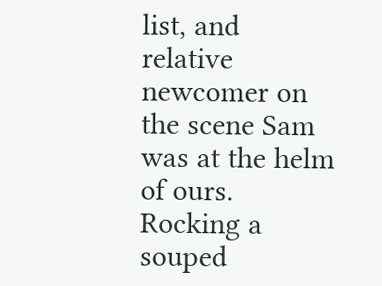list, and relative newcomer on the scene Sam was at the helm of ours. Rocking a souped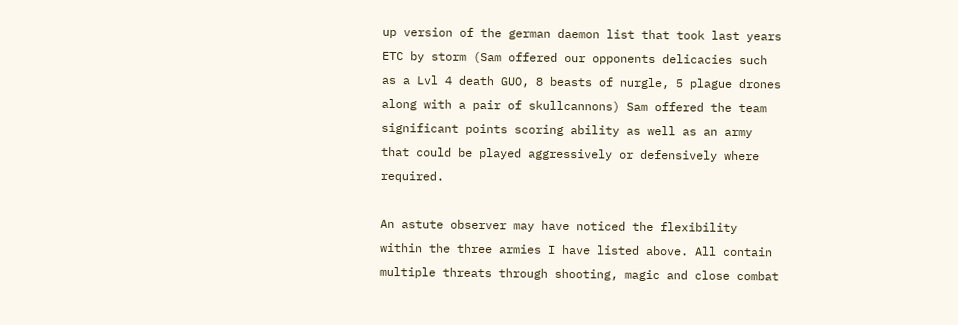up version of the german daemon list that took last years ETC by storm (Sam offered our opponents delicacies such as a Lvl 4 death GUO, 8 beasts of nurgle, 5 plague drones along with a pair of skullcannons) Sam offered the team significant points scoring ability as well as an army that could be played aggressively or defensively where required.

An astute observer may have noticed the flexibility within the three armies I have listed above. All contain multiple threats through shooting, magic and close combat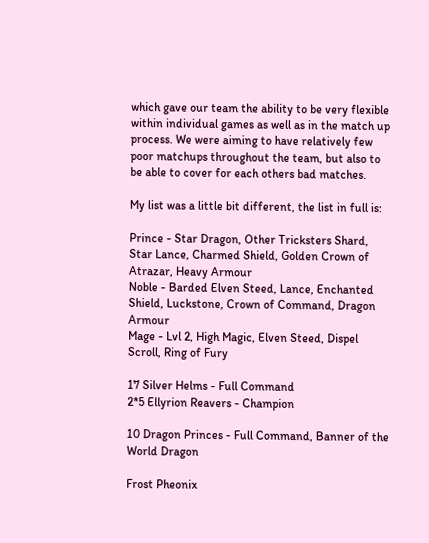which gave our team the ability to be very flexible within individual games as well as in the match up process. We were aiming to have relatively few poor matchups throughout the team, but also to be able to cover for each others bad matches.

My list was a little bit different, the list in full is:

Prince - Star Dragon, Other Tricksters Shard, Star Lance, Charmed Shield, Golden Crown of Atrazar, Heavy Armour
Noble - Barded Elven Steed, Lance, Enchanted Shield, Luckstone, Crown of Command, Dragon Armour
Mage - Lvl 2, High Magic, Elven Steed, Dispel Scroll, Ring of Fury

17 Silver Helms - Full Command
2*5 Ellyrion Reavers - Champion

10 Dragon Princes - Full Command, Banner of the World Dragon

Frost Pheonix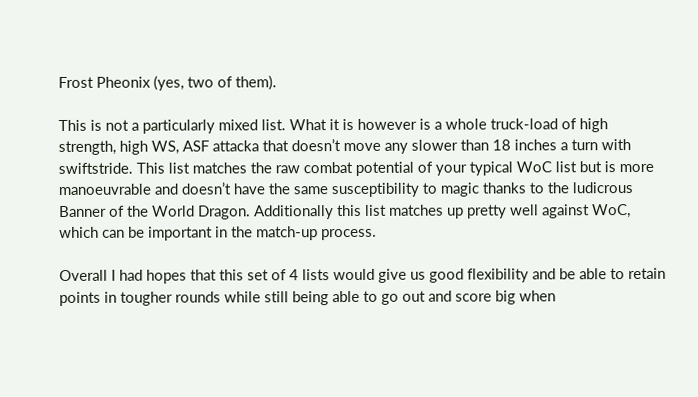Frost Pheonix (yes, two of them).

This is not a particularly mixed list. What it is however is a whole truck-load of high strength, high WS, ASF attacka that doesn’t move any slower than 18 inches a turn with swiftstride. This list matches the raw combat potential of your typical WoC list but is more manoeuvrable and doesn’t have the same susceptibility to magic thanks to the ludicrous Banner of the World Dragon. Additionally this list matches up pretty well against WoC, which can be important in the match-up process.

Overall I had hopes that this set of 4 lists would give us good flexibility and be able to retain points in tougher rounds while still being able to go out and score big when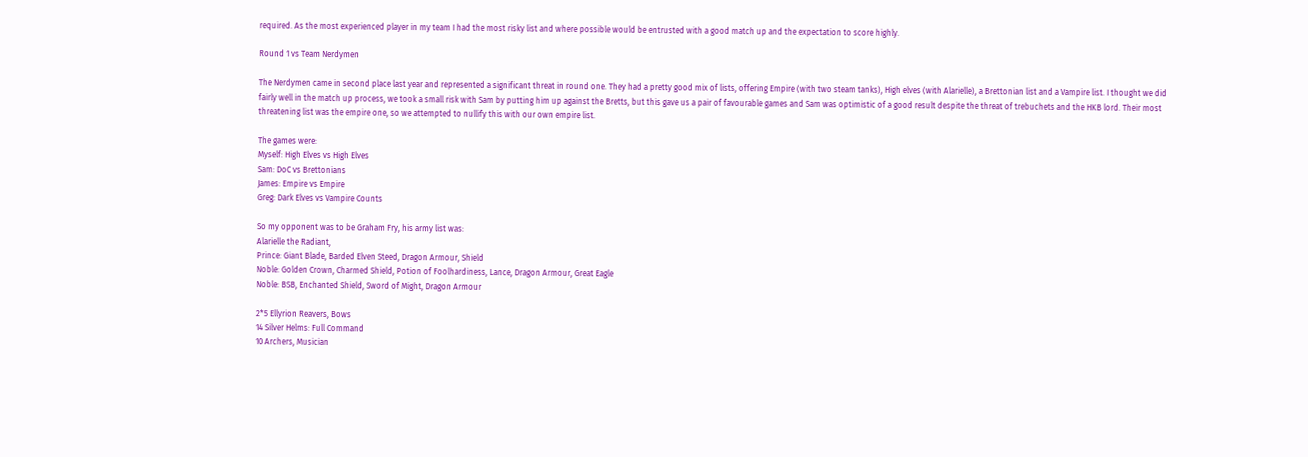required. As the most experienced player in my team I had the most risky list and where possible would be entrusted with a good match up and the expectation to score highly.

Round 1 vs Team Nerdymen

The Nerdymen came in second place last year and represented a significant threat in round one. They had a pretty good mix of lists, offering Empire (with two steam tanks), High elves (with Alarielle), a Brettonian list and a Vampire list. I thought we did fairly well in the match up process, we took a small risk with Sam by putting him up against the Bretts, but this gave us a pair of favourable games and Sam was optimistic of a good result despite the threat of trebuchets and the HKB lord. Their most threatening list was the empire one, so we attempted to nullify this with our own empire list.

The games were:
Myself: High Elves vs High Elves
Sam: DoC vs Brettonians
James: Empire vs Empire
Greg: Dark Elves vs Vampire Counts

So my opponent was to be Graham Fry, his army list was:
Alarielle the Radiant,
Prince: Giant Blade, Barded Elven Steed, Dragon Armour, Shield
Noble: Golden Crown, Charmed Shield, Potion of Foolhardiness, Lance, Dragon Armour, Great Eagle
Noble: BSB, Enchanted Shield, Sword of Might, Dragon Armour

2*5 Ellyrion Reavers, Bows
14 Silver Helms: Full Command
10 Archers, Musician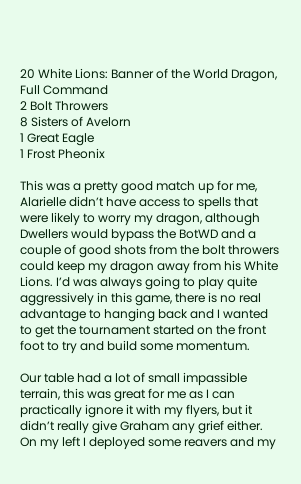20 White Lions: Banner of the World Dragon, Full Command
2 Bolt Throwers
8 Sisters of Avelorn
1 Great Eagle
1 Frost Pheonix

This was a pretty good match up for me, Alarielle didn’t have access to spells that were likely to worry my dragon, although Dwellers would bypass the BotWD and a couple of good shots from the bolt throwers could keep my dragon away from his White Lions. I’d was always going to play quite aggressively in this game, there is no real advantage to hanging back and I wanted to get the tournament started on the front foot to try and build some momentum.

Our table had a lot of small impassible terrain, this was great for me as I can practically ignore it with my flyers, but it didn’t really give Graham any grief either. On my left I deployed some reavers and my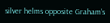silver helms opposite Graham’s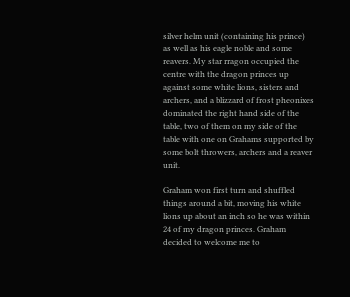silver helm unit (containing his prince) as well as his eagle noble and some reavers. My star rragon occupied the centre with the dragon princes up against some white lions, sisters and archers, and a blizzard of frost pheonixes dominated the right hand side of the table, two of them on my side of the table with one on Grahams supported by some bolt throwers, archers and a reaver unit.

Graham won first turn and shuffled things around a bit, moving his white lions up about an inch so he was within 24 of my dragon princes. Graham decided to welcome me to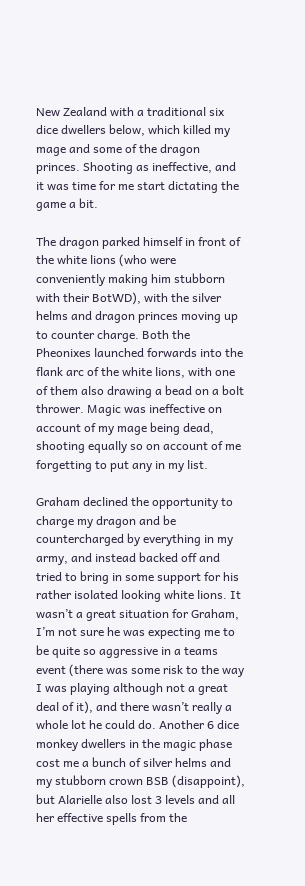New Zealand with a traditional six dice dwellers below, which killed my mage and some of the dragon princes. Shooting as ineffective, and it was time for me start dictating the game a bit.

The dragon parked himself in front of the white lions (who were conveniently making him stubborn with their BotWD), with the silver helms and dragon princes moving up to counter charge. Both the Pheonixes launched forwards into the flank arc of the white lions, with one of them also drawing a bead on a bolt thrower. Magic was ineffective on account of my mage being dead, shooting equally so on account of me forgetting to put any in my list.

Graham declined the opportunity to charge my dragon and be countercharged by everything in my army, and instead backed off and tried to bring in some support for his rather isolated looking white lions. It wasn’t a great situation for Graham, I’m not sure he was expecting me to be quite so aggressive in a teams event (there was some risk to the way I was playing although not a great deal of it), and there wasn’t really a whole lot he could do. Another 6 dice monkey dwellers in the magic phase cost me a bunch of silver helms and my stubborn crown BSB (disappoint), but Alarielle also lost 3 levels and all her effective spells from the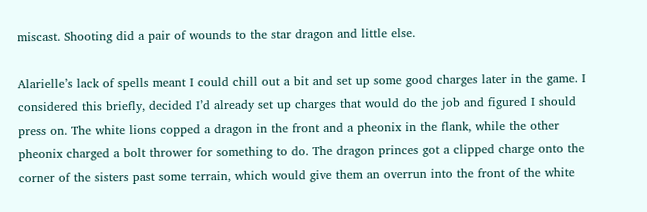miscast. Shooting did a pair of wounds to the star dragon and little else.

Alarielle’s lack of spells meant I could chill out a bit and set up some good charges later in the game. I considered this briefly, decided I’d already set up charges that would do the job and figured I should press on. The white lions copped a dragon in the front and a pheonix in the flank, while the other pheonix charged a bolt thrower for something to do. The dragon princes got a clipped charge onto the corner of the sisters past some terrain, which would give them an overrun into the front of the white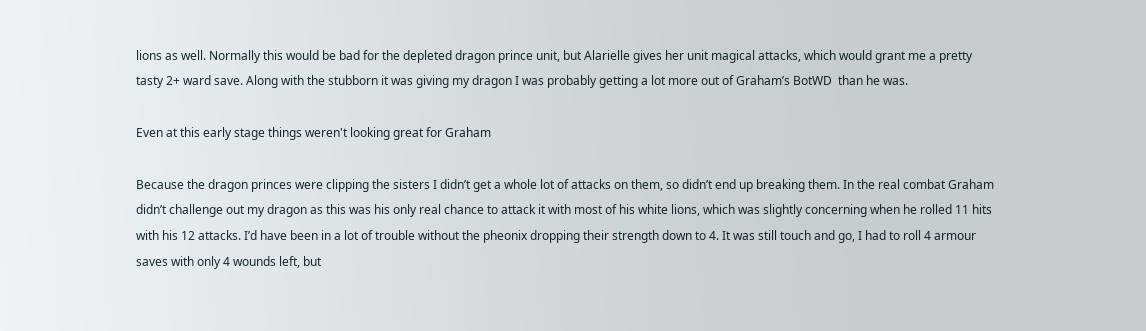lions as well. Normally this would be bad for the depleted dragon prince unit, but Alarielle gives her unit magical attacks, which would grant me a pretty tasty 2+ ward save. Along with the stubborn it was giving my dragon I was probably getting a lot more out of Graham’s BotWD  than he was.

Even at this early stage things weren't looking great for Graham

Because the dragon princes were clipping the sisters I didn’t get a whole lot of attacks on them, so didn’t end up breaking them. In the real combat Graham didn’t challenge out my dragon as this was his only real chance to attack it with most of his white lions, which was slightly concerning when he rolled 11 hits with his 12 attacks. I’d have been in a lot of trouble without the pheonix dropping their strength down to 4. It was still touch and go, I had to roll 4 armour saves with only 4 wounds left, but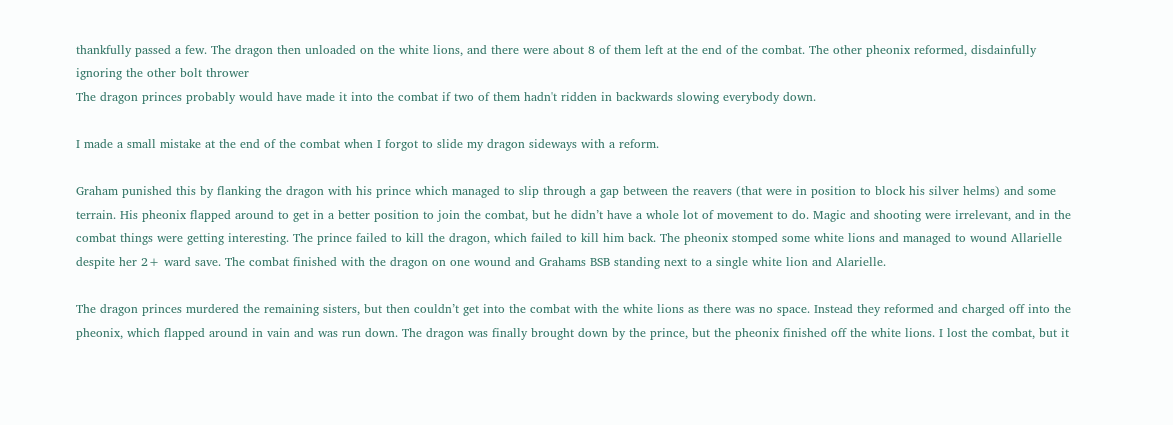thankfully passed a few. The dragon then unloaded on the white lions, and there were about 8 of them left at the end of the combat. The other pheonix reformed, disdainfully ignoring the other bolt thrower
The dragon princes probably would have made it into the combat if two of them hadn't ridden in backwards slowing everybody down.

I made a small mistake at the end of the combat when I forgot to slide my dragon sideways with a reform.

Graham punished this by flanking the dragon with his prince which managed to slip through a gap between the reavers (that were in position to block his silver helms) and some terrain. His pheonix flapped around to get in a better position to join the combat, but he didn’t have a whole lot of movement to do. Magic and shooting were irrelevant, and in the combat things were getting interesting. The prince failed to kill the dragon, which failed to kill him back. The pheonix stomped some white lions and managed to wound Allarielle despite her 2+ ward save. The combat finished with the dragon on one wound and Grahams BSB standing next to a single white lion and Alarielle.

The dragon princes murdered the remaining sisters, but then couldn’t get into the combat with the white lions as there was no space. Instead they reformed and charged off into the pheonix, which flapped around in vain and was run down. The dragon was finally brought down by the prince, but the pheonix finished off the white lions. I lost the combat, but it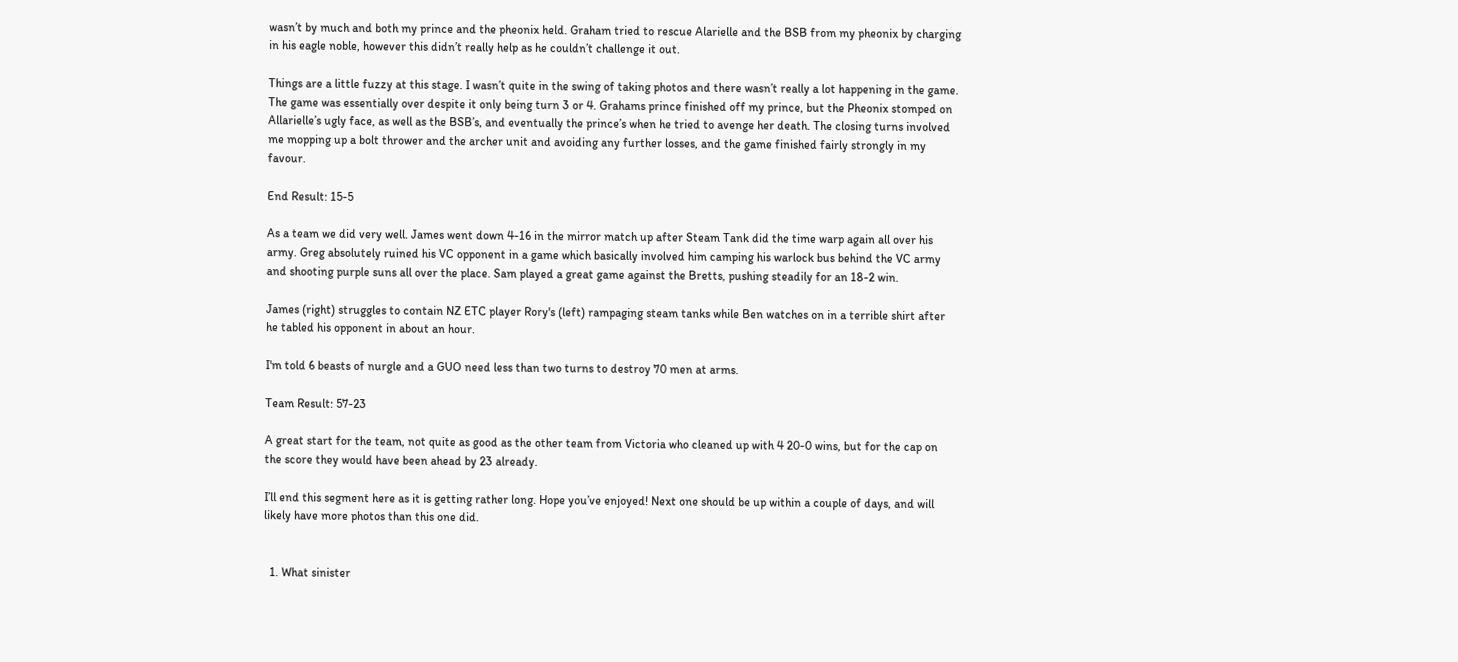wasn’t by much and both my prince and the pheonix held. Graham tried to rescue Alarielle and the BSB from my pheonix by charging in his eagle noble, however this didn’t really help as he couldn’t challenge it out.

Things are a little fuzzy at this stage. I wasn’t quite in the swing of taking photos and there wasn’t really a lot happening in the game. The game was essentially over despite it only being turn 3 or 4. Grahams prince finished off my prince, but the Pheonix stomped on Allarielle’s ugly face, as well as the BSB’s, and eventually the prince’s when he tried to avenge her death. The closing turns involved me mopping up a bolt thrower and the archer unit and avoiding any further losses, and the game finished fairly strongly in my favour.

End Result: 15-5

As a team we did very well. James went down 4-16 in the mirror match up after Steam Tank did the time warp again all over his army. Greg absolutely ruined his VC opponent in a game which basically involved him camping his warlock bus behind the VC army and shooting purple suns all over the place. Sam played a great game against the Bretts, pushing steadily for an 18-2 win.

James (right) struggles to contain NZ ETC player Rory's (left) rampaging steam tanks while Ben watches on in a terrible shirt after he tabled his opponent in about an hour.

I'm told 6 beasts of nurgle and a GUO need less than two turns to destroy 70 men at arms.

Team Result: 57-23

A great start for the team, not quite as good as the other team from Victoria who cleaned up with 4 20-0 wins, but for the cap on the score they would have been ahead by 23 already.

I’ll end this segment here as it is getting rather long. Hope you’ve enjoyed! Next one should be up within a couple of days, and will likely have more photos than this one did.


  1. What sinister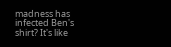madness has infected Ben's shirt? It's like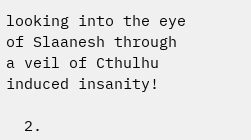looking into the eye of Slaanesh through a veil of Cthulhu induced insanity!

  2.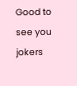Good to see you jokers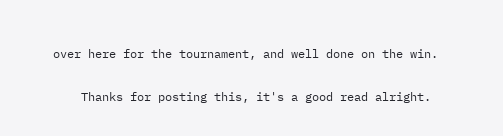over here for the tournament, and well done on the win.

    Thanks for posting this, it's a good read alright.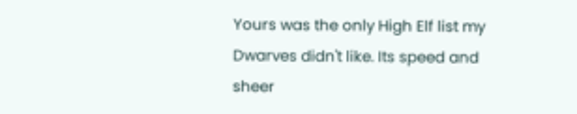Yours was the only High Elf list my Dwarves didn't like. Its speed and sheer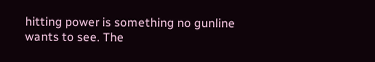hitting power is something no gunline wants to see. The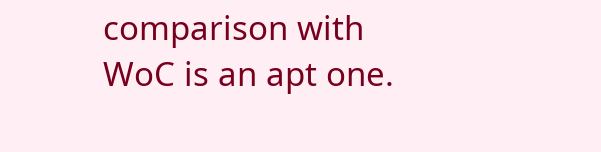comparison with WoC is an apt one.